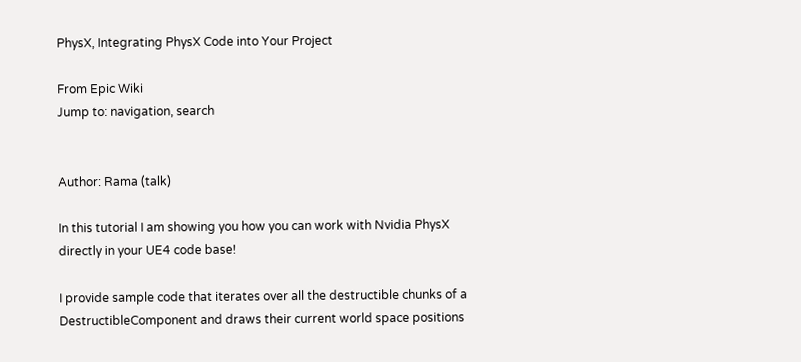PhysX, Integrating PhysX Code into Your Project

From Epic Wiki
Jump to: navigation, search


Author: Rama (talk)

In this tutorial I am showing you how you can work with Nvidia PhysX directly in your UE4 code base!

I provide sample code that iterates over all the destructible chunks of a DestructibleComponent and draws their current world space positions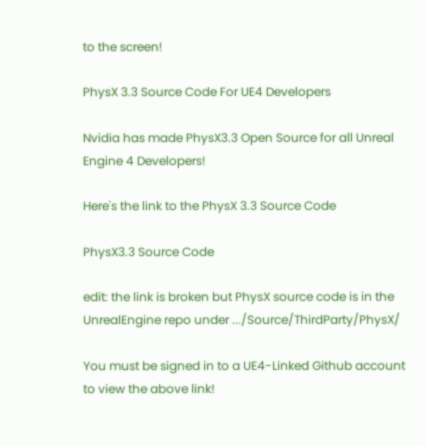to the screen!

PhysX 3.3 Source Code For UE4 Developers

Nvidia has made PhysX3.3 Open Source for all Unreal Engine 4 Developers!

Here's the link to the PhysX 3.3 Source Code

PhysX3.3 Source Code

edit: the link is broken but PhysX source code is in the UnrealEngine repo under .../Source/ThirdParty/PhysX/

You must be signed in to a UE4-Linked Github account to view the above link!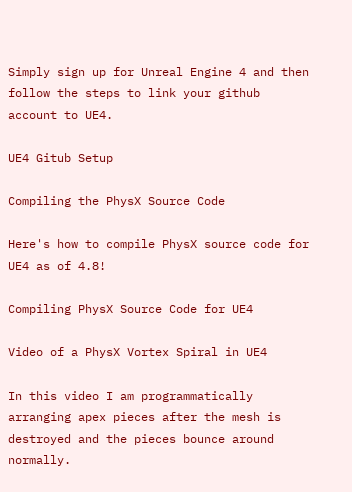Simply sign up for Unreal Engine 4 and then follow the steps to link your github account to UE4.

UE4 Gitub Setup

Compiling the PhysX Source Code

Here's how to compile PhysX source code for UE4 as of 4.8!

Compiling PhysX Source Code for UE4

Video of a PhysX Vortex Spiral in UE4

In this video I am programmatically arranging apex pieces after the mesh is destroyed and the pieces bounce around normally.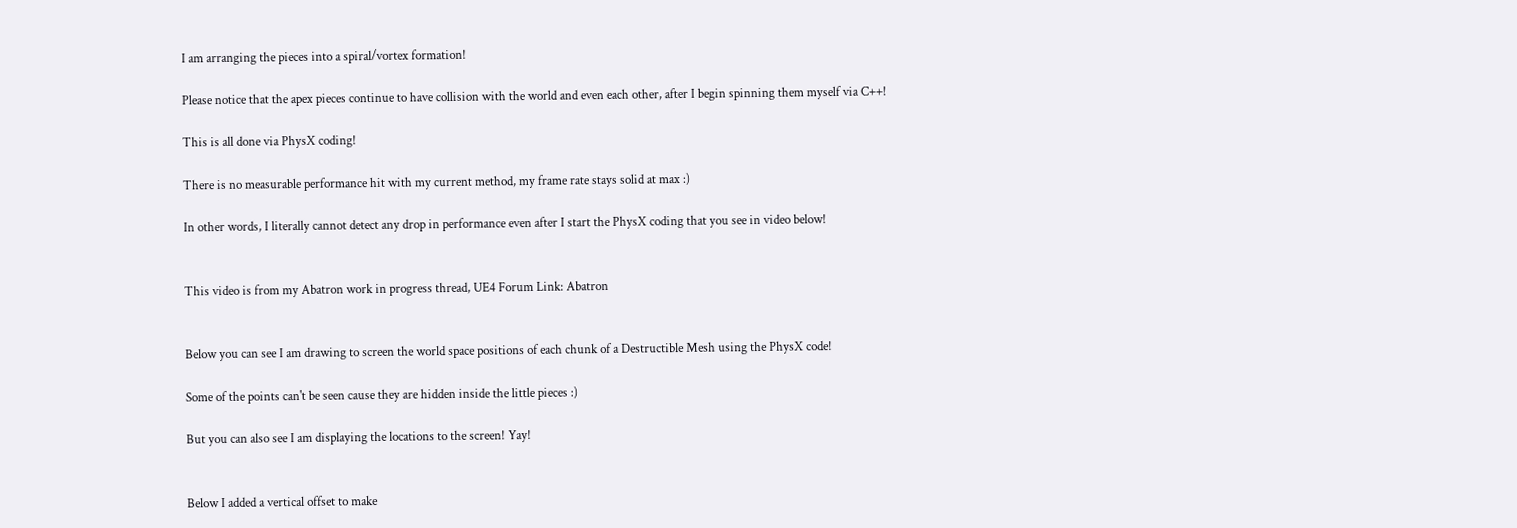I am arranging the pieces into a spiral/vortex formation!

Please notice that the apex pieces continue to have collision with the world and even each other, after I begin spinning them myself via C++!

This is all done via PhysX coding!

There is no measurable performance hit with my current method, my frame rate stays solid at max :)

In other words, I literally cannot detect any drop in performance even after I start the PhysX coding that you see in video below!


This video is from my Abatron work in progress thread, UE4 Forum Link: Abatron


Below you can see I am drawing to screen the world space positions of each chunk of a Destructible Mesh using the PhysX code!

Some of the points can't be seen cause they are hidden inside the little pieces :)

But you can also see I am displaying the locations to the screen! Yay!


Below I added a vertical offset to make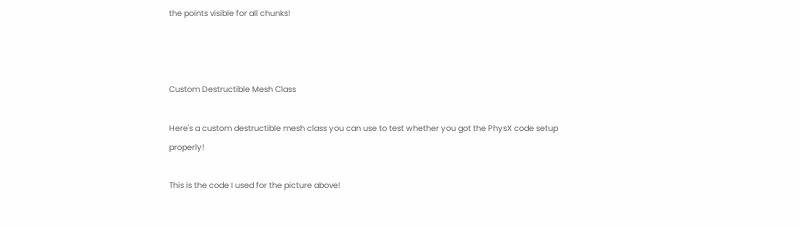the points visible for all chunks!



Custom Destructible Mesh Class

Here's a custom destructible mesh class you can use to test whether you got the PhysX code setup properly!

This is the code I used for the picture above!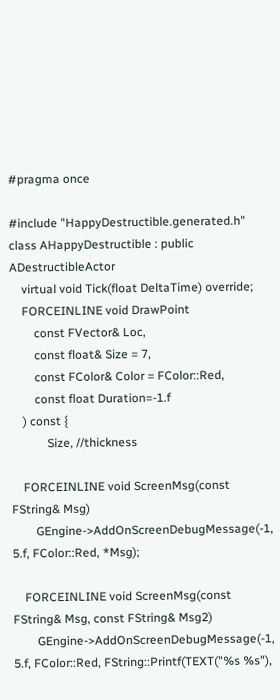#pragma once

#include "HappyDestructible.generated.h"
class AHappyDestructible : public ADestructibleActor
    virtual void Tick(float DeltaTime) override;
    FORCEINLINE void DrawPoint
        const FVector& Loc,
        const float& Size = 7,
        const FColor& Color = FColor::Red,
        const float Duration=-1.f
    ) const {
            Size, //thickness

    FORCEINLINE void ScreenMsg(const FString& Msg)
        GEngine->AddOnScreenDebugMessage(-1, 5.f, FColor::Red, *Msg);

    FORCEINLINE void ScreenMsg(const FString& Msg, const FString& Msg2)
        GEngine->AddOnScreenDebugMessage(-1, 5.f, FColor::Red, FString::Printf(TEXT("%s %s"),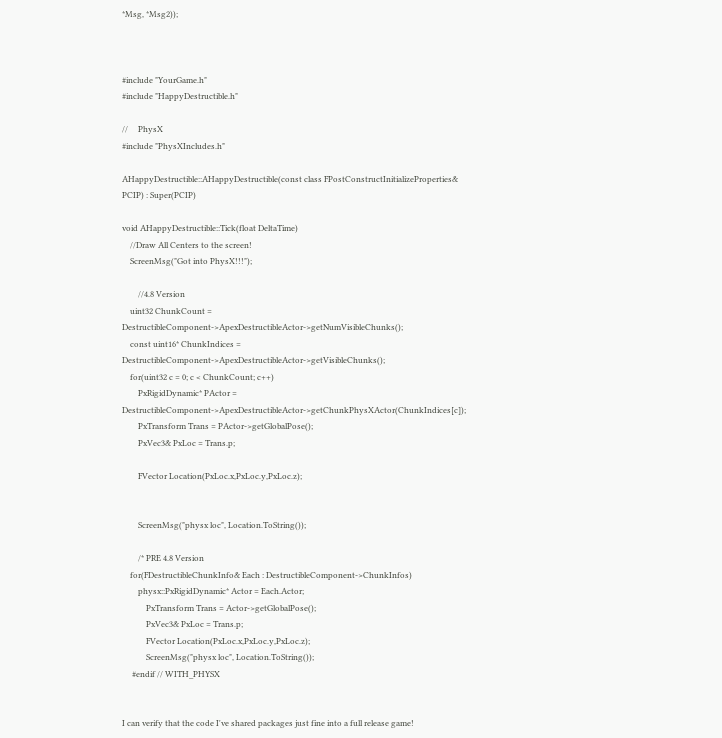*Msg, *Msg2));



#include "YourGame.h"
#include "HappyDestructible.h"

//     PhysX
#include "PhysXIncludes.h"

AHappyDestructible::AHappyDestructible(const class FPostConstructInitializeProperties& PCIP) : Super(PCIP)

void AHappyDestructible::Tick(float DeltaTime)
    //Draw All Centers to the screen!
    ScreenMsg("Got into PhysX!!!");

        //4.8 Version
    uint32 ChunkCount = DestructibleComponent->ApexDestructibleActor->getNumVisibleChunks();
    const uint16* ChunkIndices = DestructibleComponent->ApexDestructibleActor->getVisibleChunks();
    for(uint32 c = 0; c < ChunkCount; c++)
        PxRigidDynamic* PActor = DestructibleComponent->ApexDestructibleActor->getChunkPhysXActor(ChunkIndices[c]);
        PxTransform Trans = PActor->getGlobalPose();
        PxVec3& PxLoc = Trans.p;

        FVector Location(PxLoc.x,PxLoc.y,PxLoc.z);


        ScreenMsg("physx loc", Location.ToString());

        /* PRE 4.8 Version
    for(FDestructibleChunkInfo& Each : DestructibleComponent->ChunkInfos)
        physx::PxRigidDynamic* Actor = Each.Actor;
            PxTransform Trans = Actor->getGlobalPose();
            PxVec3& PxLoc = Trans.p;
            FVector Location(PxLoc.x,PxLoc.y,PxLoc.z);
            ScreenMsg("physx loc", Location.ToString());
     #endif // WITH_PHYSX


I can verify that the code I've shared packages just fine into a full release game!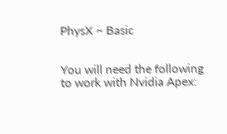PhysX ~ Basic


You will need the following to work with Nvidia Apex: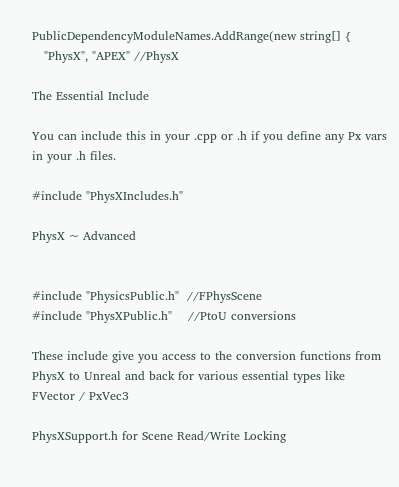PublicDependencyModuleNames.AddRange(new string[] {
   "PhysX", "APEX" //PhysX

The Essential Include

You can include this in your .cpp or .h if you define any Px vars in your .h files.

#include "PhysXIncludes.h"

PhysX ~ Advanced


#include "PhysicsPublic.h"  //FPhysScene
#include "PhysXPublic.h"    //PtoU conversions

These include give you access to the conversion functions from PhysX to Unreal and back for various essential types like FVector / PxVec3

PhysXSupport.h for Scene Read/Write Locking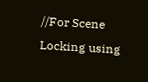//For Scene Locking using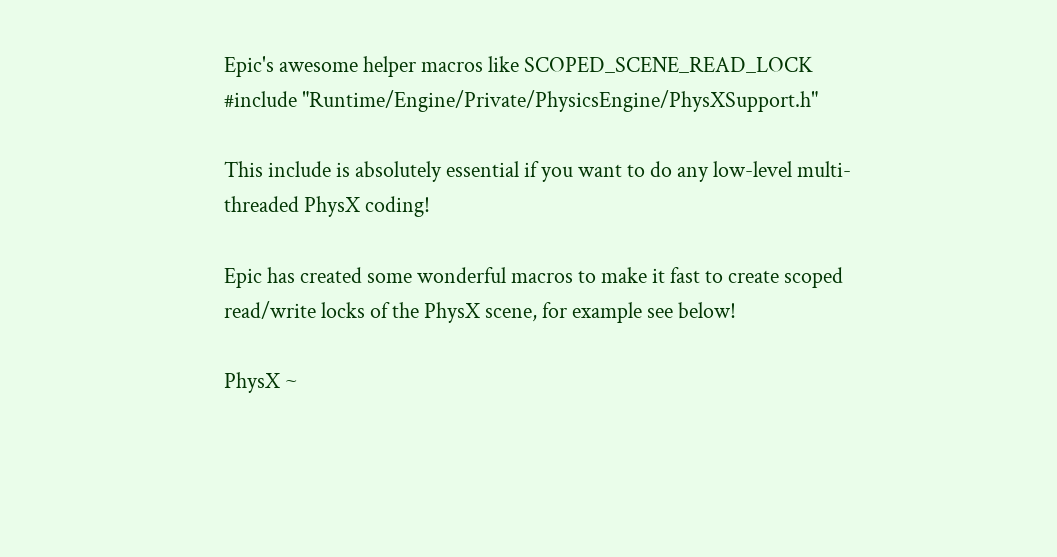Epic's awesome helper macros like SCOPED_SCENE_READ_LOCK
#include "Runtime/Engine/Private/PhysicsEngine/PhysXSupport.h"

This include is absolutely essential if you want to do any low-level multi-threaded PhysX coding!

Epic has created some wonderful macros to make it fast to create scoped read/write locks of the PhysX scene, for example see below!

PhysX ~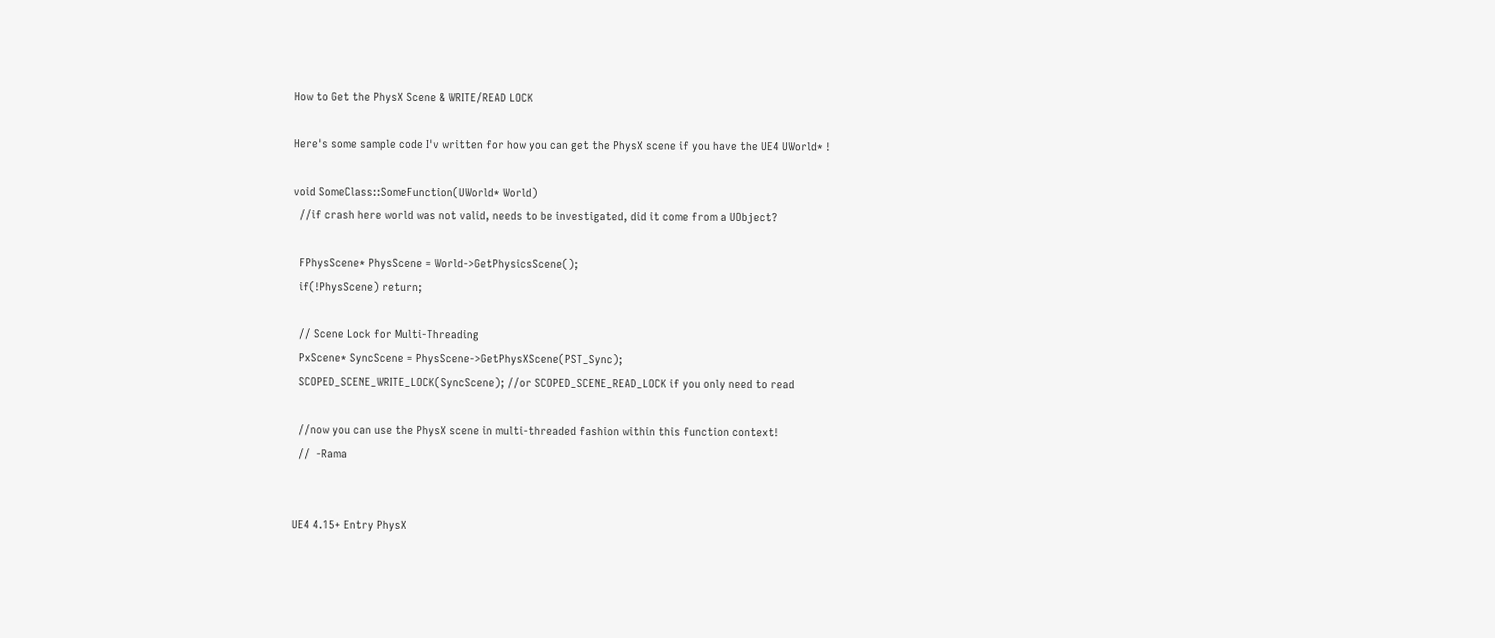How to Get the PhysX Scene & WRITE/READ LOCK

Here's some sample code I'v written for how you can get the PhysX scene if you have the UE4 UWorld* !

void SomeClass::SomeFunction(UWorld* World)
  //if crash here world was not valid, needs to be investigated, did it come from a UObject?

  FPhysScene* PhysScene = World->GetPhysicsScene();
  if(!PhysScene) return;

  // Scene Lock for Multi-Threading
  PxScene* SyncScene = PhysScene->GetPhysXScene(PST_Sync);
  SCOPED_SCENE_WRITE_LOCK(SyncScene); //or SCOPED_SCENE_READ_LOCK if you only need to read

  //now you can use the PhysX scene in multi-threaded fashion within this function context!
  //  -Rama


UE4 4.15+ Entry PhysX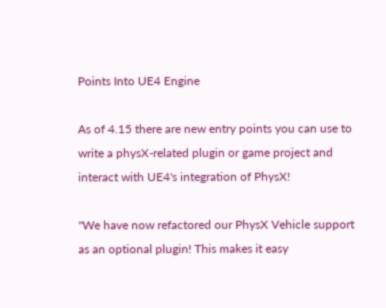Points Into UE4 Engine

As of 4.15 there are new entry points you can use to write a physX-related plugin or game project and interact with UE4's integration of PhysX!

"We have now refactored our PhysX Vehicle support as an optional plugin! This makes it easy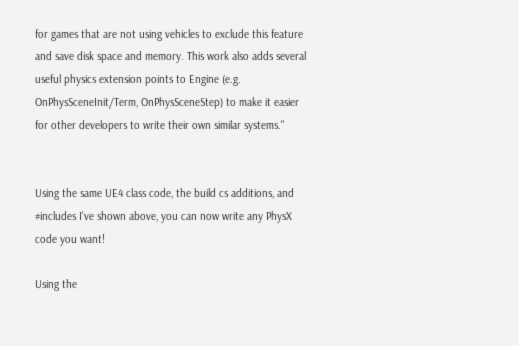for games that are not using vehicles to exclude this feature and save disk space and memory. This work also adds several useful physics extension points to Engine (e.g. OnPhysSceneInit/Term, OnPhysSceneStep) to make it easier for other developers to write their own similar systems."


Using the same UE4 class code, the build cs additions, and #includes I've shown above, you can now write any PhysX code you want!

Using the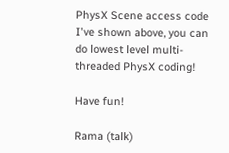PhysX Scene access code I've shown above, you can do lowest level multi-threaded PhysX coding!

Have fun!

Rama (talk)